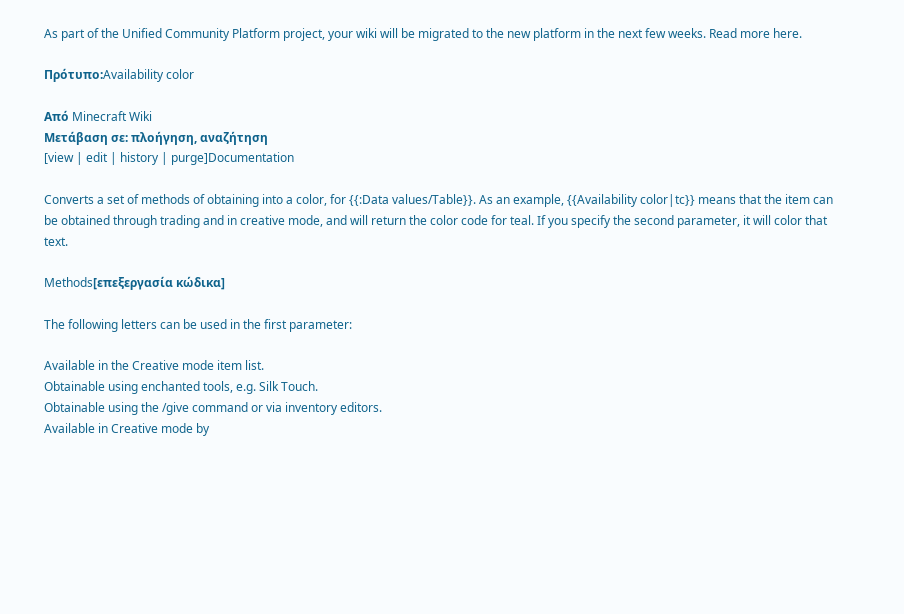As part of the Unified Community Platform project, your wiki will be migrated to the new platform in the next few weeks. Read more here.

Πρότυπο:Availability color

Από Minecraft Wiki
Μετάβαση σε: πλοήγηση, αναζήτηση
[view | edit | history | purge]Documentation

Converts a set of methods of obtaining into a color, for {{:Data values/Table}}. As an example, {{Availability color|tc}} means that the item can be obtained through trading and in creative mode, and will return the color code for teal. If you specify the second parameter, it will color that text.

Methods[επεξεργασία κώδικα]

The following letters can be used in the first parameter:

Available in the Creative mode item list.
Obtainable using enchanted tools, e.g. Silk Touch.
Obtainable using the /give command or via inventory editors.
Available in Creative mode by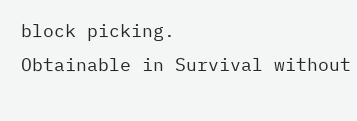block picking.
Obtainable in Survival without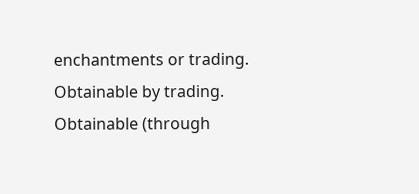enchantments or trading.
Obtainable by trading.
Obtainable (through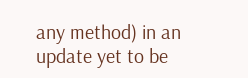any method) in an update yet to be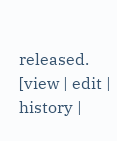released.
[view | edit | history |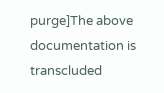purge]The above documentation is transcluded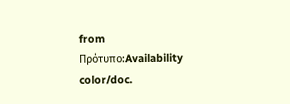from Πρότυπο:Availability color/doc.